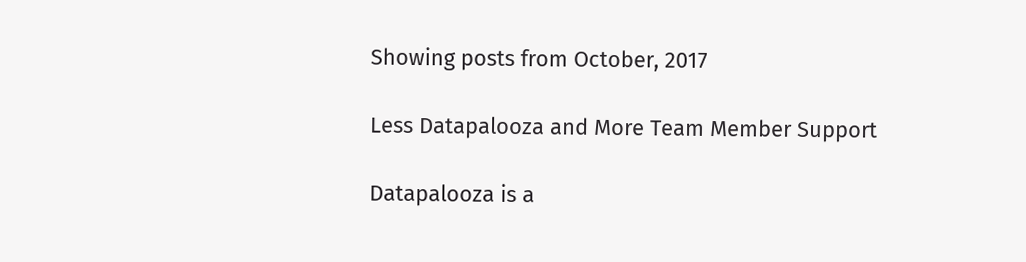Showing posts from October, 2017

Less Datapalooza and More Team Member Support

Datapalooza is a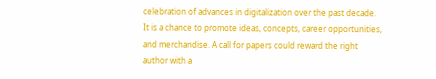celebration of advances in digitalization over the past decade. It is a chance to promote ideas, concepts, career opportunities, and merchandise. A call for papers could reward the right author with a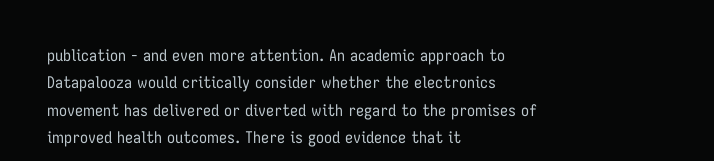publication - and even more attention. An academic approach to Datapalooza would critically consider whether the electronics movement has delivered or diverted with regard to the promises of improved health outcomes. There is good evidence that it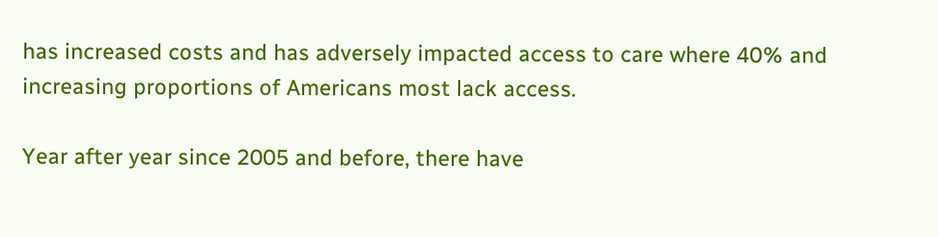has increased costs and has adversely impacted access to care where 40% and increasing proportions of Americans most lack access.

Year after year since 2005 and before, there have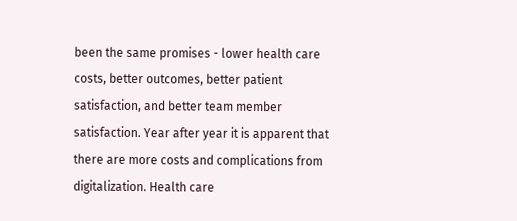been the same promises - lower health care costs, better outcomes, better patient satisfaction, and better team member satisfaction. Year after year it is apparent that there are more costs and complications from digitalization. Health care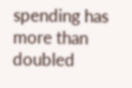spending has more than doubled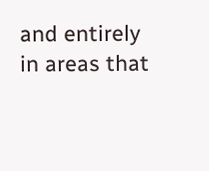and entirely in areas that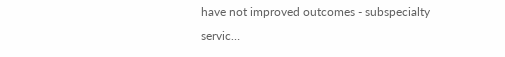have not improved outcomes - subspecialty servic…